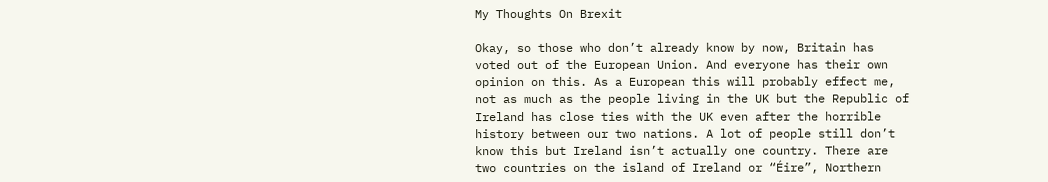My Thoughts On Brexit

Okay, so those who don’t already know by now, Britain has voted out of the European Union. And everyone has their own opinion on this. As a European this will probably effect me, not as much as the people living in the UK but the Republic of Ireland has close ties with the UK even after the horrible history between our two nations. A lot of people still don’t know this but Ireland isn’t actually one country. There are two countries on the island of Ireland or “Éire”, Northern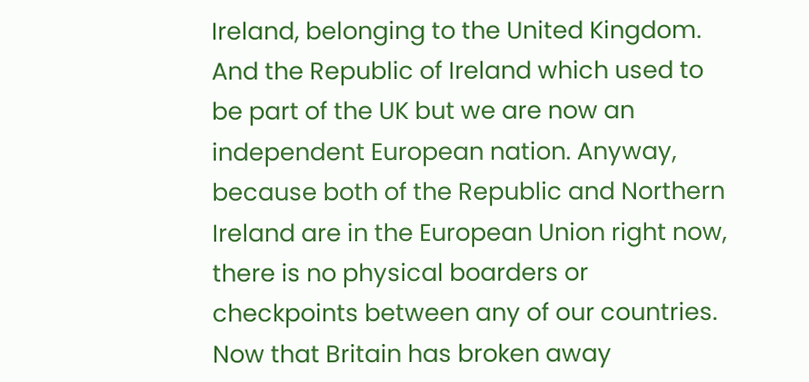Ireland, belonging to the United Kingdom. And the Republic of Ireland which used to be part of the UK but we are now an independent European nation. Anyway, because both of the Republic and Northern Ireland are in the European Union right now, there is no physical boarders or checkpoints between any of our countries. Now that Britain has broken away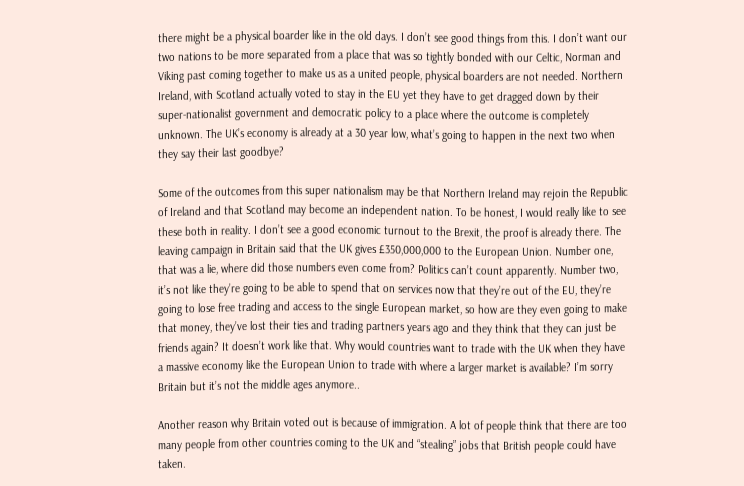there might be a physical boarder like in the old days. I don’t see good things from this. I don’t want our two nations to be more separated from a place that was so tightly bonded with our Celtic, Norman and Viking past coming together to make us as a united people, physical boarders are not needed. Northern Ireland, with Scotland actually voted to stay in the EU yet they have to get dragged down by their super-nationalist government and democratic policy to a place where the outcome is completely unknown. The UK’s economy is already at a 30 year low, what’s going to happen in the next two when they say their last goodbye?

Some of the outcomes from this super nationalism may be that Northern Ireland may rejoin the Republic of Ireland and that Scotland may become an independent nation. To be honest, I would really like to see these both in reality. I don’t see a good economic turnout to the Brexit, the proof is already there. The leaving campaign in Britain said that the UK gives £350,000,000 to the European Union. Number one, that was a lie, where did those numbers even come from? Politics can’t count apparently. Number two, it’s not like they’re going to be able to spend that on services now that they’re out of the EU, they’re going to lose free trading and access to the single European market, so how are they even going to make that money, they’ve lost their ties and trading partners years ago and they think that they can just be friends again? It doesn’t work like that. Why would countries want to trade with the UK when they have a massive economy like the European Union to trade with where a larger market is available? I’m sorry Britain but it’s not the middle ages anymore..

Another reason why Britain voted out is because of immigration. A lot of people think that there are too many people from other countries coming to the UK and “stealing” jobs that British people could have taken.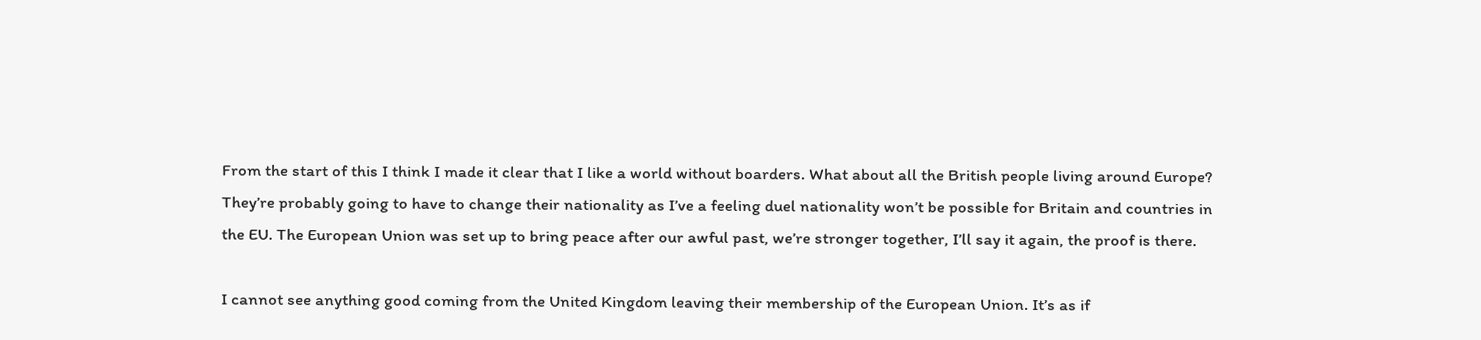From the start of this I think I made it clear that I like a world without boarders. What about all the British people living around Europe? They’re probably going to have to change their nationality as I’ve a feeling duel nationality won’t be possible for Britain and countries in the EU. The European Union was set up to bring peace after our awful past, we’re stronger together, I’ll say it again, the proof is there.

I cannot see anything good coming from the United Kingdom leaving their membership of the European Union. It’s as if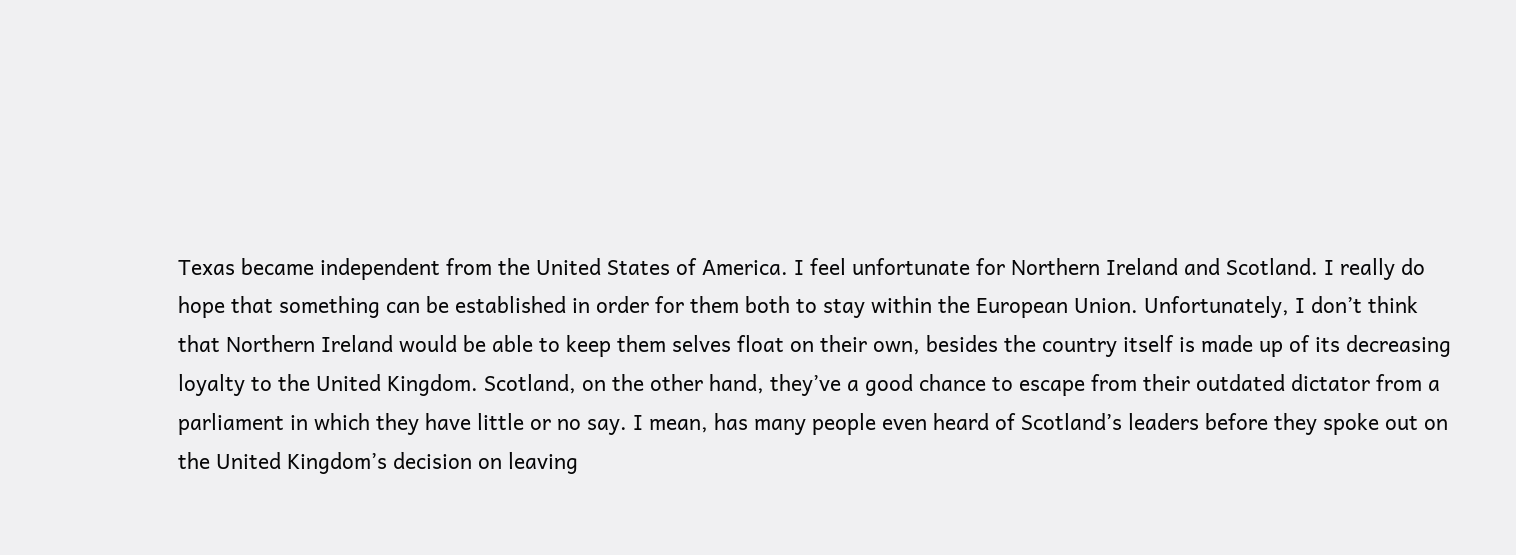Texas became independent from the United States of America. I feel unfortunate for Northern Ireland and Scotland. I really do hope that something can be established in order for them both to stay within the European Union. Unfortunately, I don’t think that Northern Ireland would be able to keep them selves float on their own, besides the country itself is made up of its decreasing loyalty to the United Kingdom. Scotland, on the other hand, they’ve a good chance to escape from their outdated dictator from a parliament in which they have little or no say. I mean, has many people even heard of Scotland’s leaders before they spoke out on the United Kingdom’s decision on leaving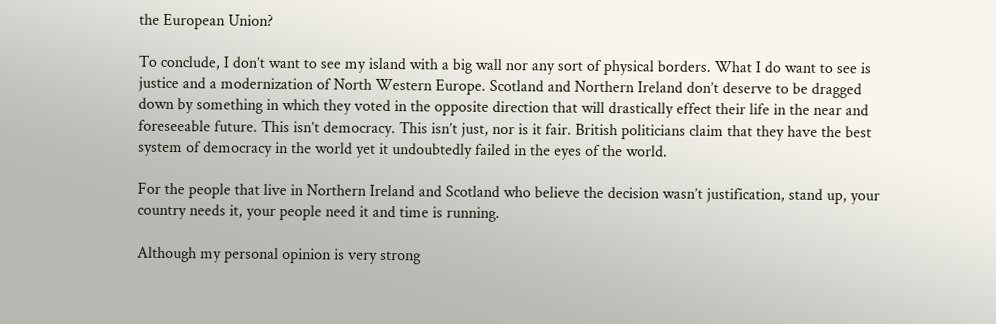the European Union?

To conclude, I don’t want to see my island with a big wall nor any sort of physical borders. What I do want to see is justice and a modernization of North Western Europe. Scotland and Northern Ireland don’t deserve to be dragged down by something in which they voted in the opposite direction that will drastically effect their life in the near and foreseeable future. This isn’t democracy. This isn’t just, nor is it fair. British politicians claim that they have the best system of democracy in the world yet it undoubtedly failed in the eyes of the world.

For the people that live in Northern Ireland and Scotland who believe the decision wasn’t justification, stand up, your country needs it, your people need it and time is running.

Although my personal opinion is very strong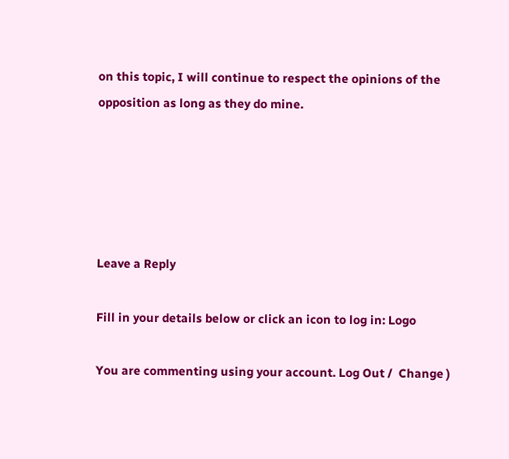on this topic, I will continue to respect the opinions of the opposition as long as they do mine.





Leave a Reply

Fill in your details below or click an icon to log in: Logo

You are commenting using your account. Log Out /  Change )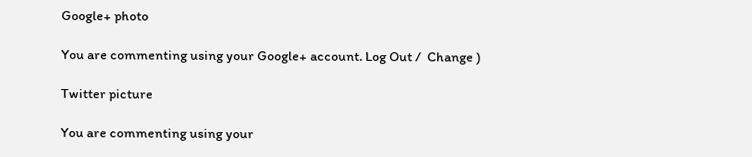Google+ photo

You are commenting using your Google+ account. Log Out /  Change )

Twitter picture

You are commenting using your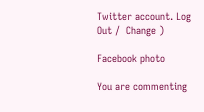Twitter account. Log Out /  Change )

Facebook photo

You are commenting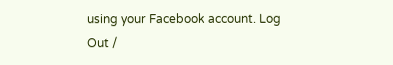using your Facebook account. Log Out /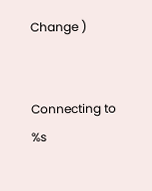Change )


Connecting to %s